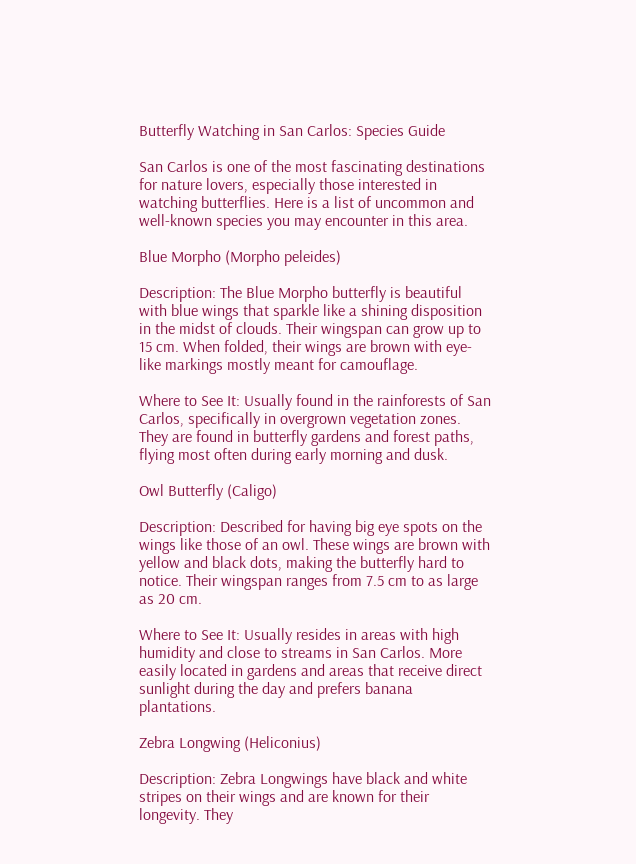Butterfly Watching in San Carlos: Species Guide

San Carlos is one of the most fascinating destinations for nature lovers, especially those interested in watching butterflies. Here is a list of uncommon and well-known species you may encounter in this area.

Blue Morpho (Morpho peleides)

Description: The Blue Morpho butterfly is beautiful with blue wings that sparkle like a shining disposition in the midst of clouds. Their wingspan can grow up to 15 cm. When folded, their wings are brown with eye-like markings mostly meant for camouflage.

Where to See It: Usually found in the rainforests of San Carlos, specifically in overgrown vegetation zones. They are found in butterfly gardens and forest paths, flying most often during early morning and dusk.

Owl Butterfly (Caligo)

Description: Described for having big eye spots on the wings like those of an owl. These wings are brown with yellow and black dots, making the butterfly hard to notice. Their wingspan ranges from 7.5 cm to as large as 20 cm.

Where to See It: Usually resides in areas with high humidity and close to streams in San Carlos. More easily located in gardens and areas that receive direct sunlight during the day and prefers banana plantations.

Zebra Longwing (Heliconius)

Description: Zebra Longwings have black and white stripes on their wings and are known for their longevity. They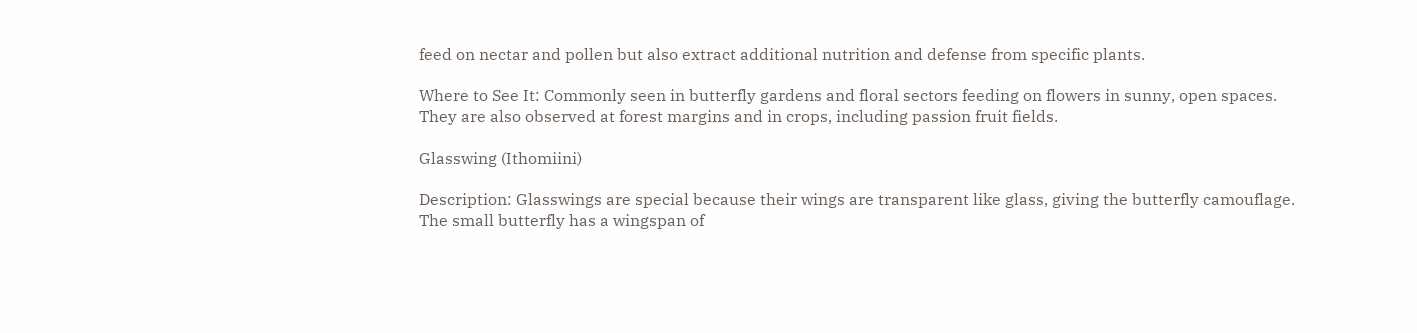feed on nectar and pollen but also extract additional nutrition and defense from specific plants.

Where to See It: Commonly seen in butterfly gardens and floral sectors feeding on flowers in sunny, open spaces. They are also observed at forest margins and in crops, including passion fruit fields.

Glasswing (Ithomiini)

Description: Glasswings are special because their wings are transparent like glass, giving the butterfly camouflage. The small butterfly has a wingspan of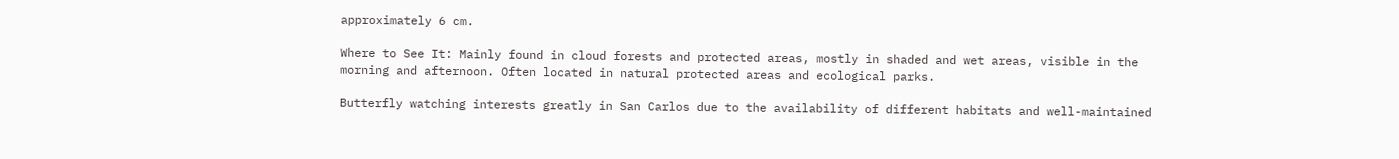approximately 6 cm.

Where to See It: Mainly found in cloud forests and protected areas, mostly in shaded and wet areas, visible in the morning and afternoon. Often located in natural protected areas and ecological parks.

Butterfly watching interests greatly in San Carlos due to the availability of different habitats and well-maintained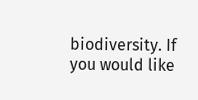biodiversity. If you would like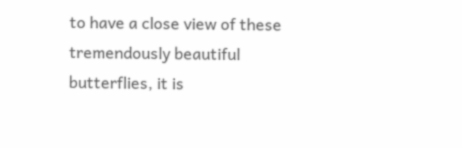to have a close view of these tremendously beautiful butterflies, it is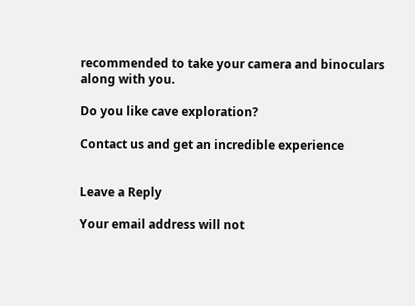recommended to take your camera and binoculars along with you.

Do you like cave exploration?

Contact us and get an incredible experience


Leave a Reply

Your email address will not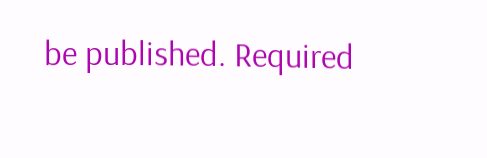be published. Required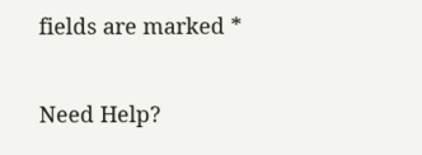fields are marked *

Need Help?